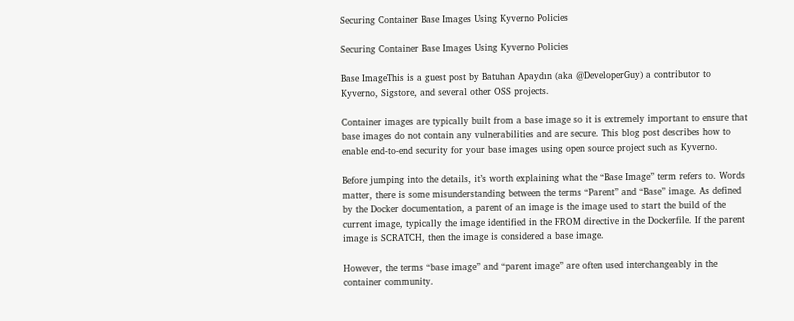Securing Container Base Images Using Kyverno Policies

Securing Container Base Images Using Kyverno Policies

Base ImageThis is a guest post by Batuhan Apaydın (aka @DeveloperGuy) a contributor to Kyverno, Sigstore, and several other OSS projects.

Container images are typically built from a base image so it is extremely important to ensure that base images do not contain any vulnerabilities and are secure. This blog post describes how to enable end-to-end security for your base images using open source project such as Kyverno.

Before jumping into the details, it’s worth explaining what the “Base Image” term refers to. Words matter, there is some misunderstanding between the terms “Parent” and “Base” image. As defined by the Docker documentation, a parent of an image is the image used to start the build of the current image, typically the image identified in the FROM directive in the Dockerfile. If the parent image is SCRATCH, then the image is considered a base image.

However, the terms “base image” and “parent image” are often used interchangeably in the container community.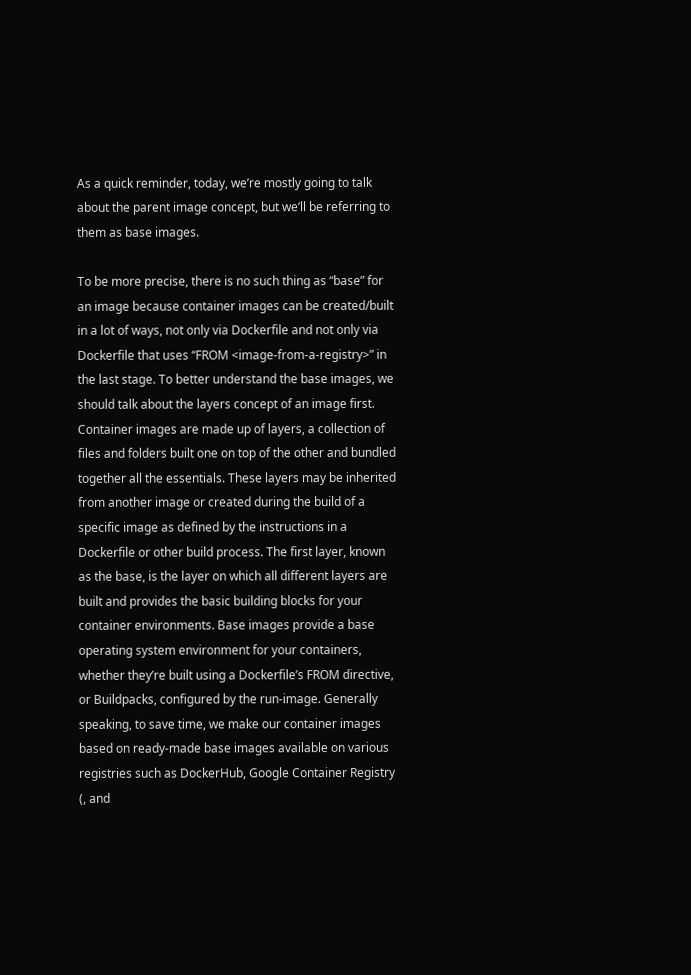As a quick reminder, today, we’re mostly going to talk about the parent image concept, but we’ll be referring to them as base images.

To be more precise, there is no such thing as “base” for an image because container images can be created/built in a lot of ways, not only via Dockerfile and not only via Dockerfile that uses “FROM <image-from-a-registry>” in the last stage. To better understand the base images, we should talk about the layers concept of an image first. Container images are made up of layers, a collection of files and folders built one on top of the other and bundled together all the essentials. These layers may be inherited from another image or created during the build of a specific image as defined by the instructions in a Dockerfile or other build process. The first layer, known as the base, is the layer on which all different layers are built and provides the basic building blocks for your container environments. Base images provide a base operating system environment for your containers, whether they’re built using a Dockerfile’s FROM directive, or Buildpacks, configured by the run-image. Generally speaking, to save time, we make our container images based on ready-made base images available on various registries such as DockerHub, Google Container Registry (, and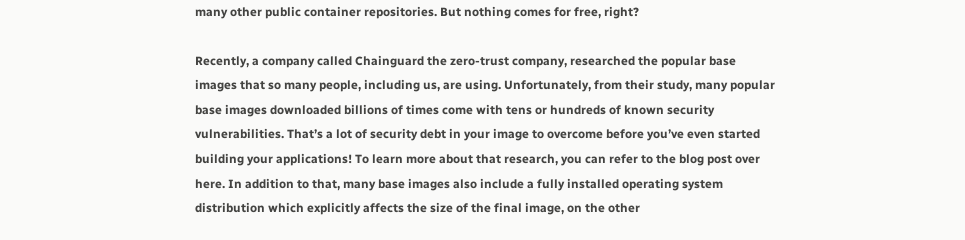many other public container repositories. But nothing comes for free, right?

Recently, a company called Chainguard the zero-trust company, researched the popular base images that so many people, including us, are using. Unfortunately, from their study, many popular base images downloaded billions of times come with tens or hundreds of known security vulnerabilities. That’s a lot of security debt in your image to overcome before you’ve even started building your applications! To learn more about that research, you can refer to the blog post over here. In addition to that, many base images also include a fully installed operating system distribution which explicitly affects the size of the final image, on the other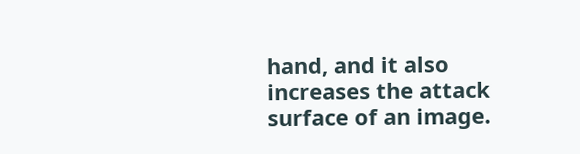hand, and it also increases the attack surface of an image.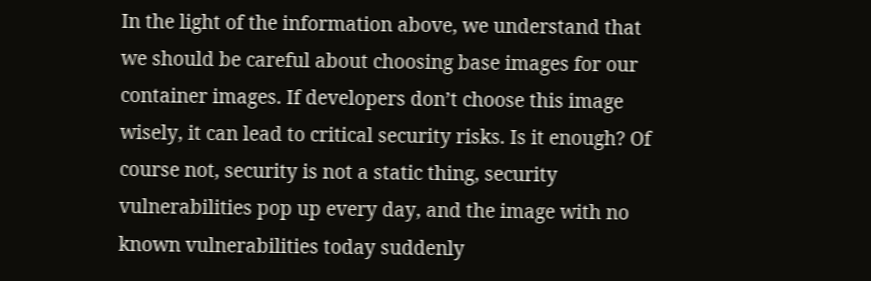In the light of the information above, we understand that we should be careful about choosing base images for our container images. If developers don’t choose this image wisely, it can lead to critical security risks. Is it enough? Of course not, security is not a static thing, security vulnerabilities pop up every day, and the image with no known vulnerabilities today suddenly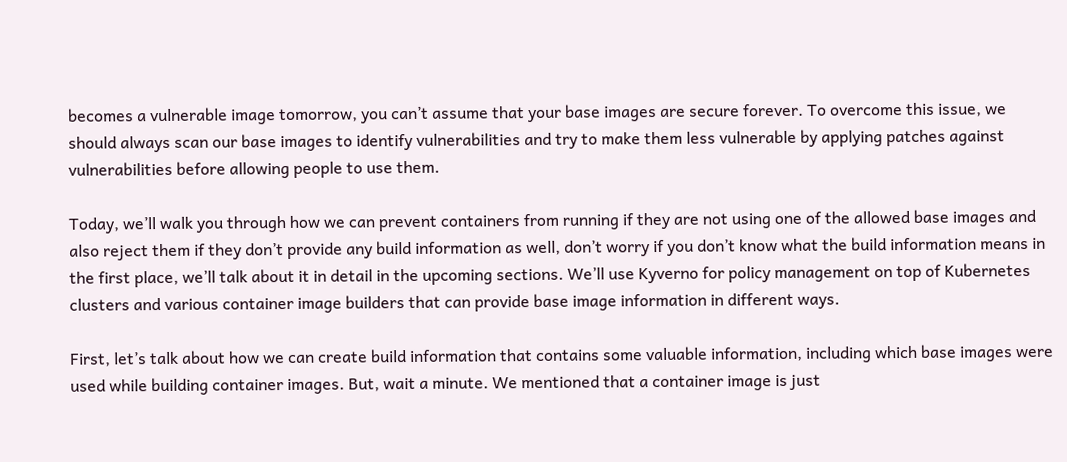becomes a vulnerable image tomorrow, you can’t assume that your base images are secure forever. To overcome this issue, we should always scan our base images to identify vulnerabilities and try to make them less vulnerable by applying patches against vulnerabilities before allowing people to use them.

Today, we’ll walk you through how we can prevent containers from running if they are not using one of the allowed base images and also reject them if they don’t provide any build information as well, don’t worry if you don’t know what the build information means in the first place, we’ll talk about it in detail in the upcoming sections. We’ll use Kyverno for policy management on top of Kubernetes clusters and various container image builders that can provide base image information in different ways.

First, let’s talk about how we can create build information that contains some valuable information, including which base images were used while building container images. But, wait a minute. We mentioned that a container image is just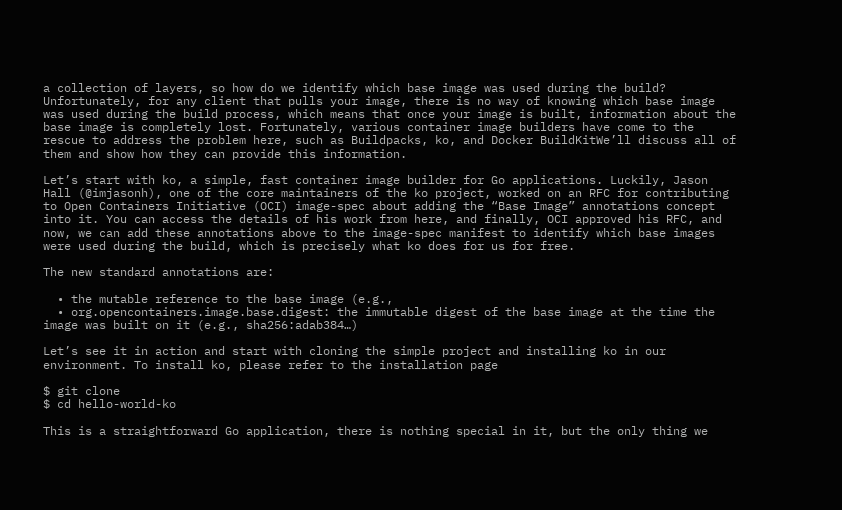a collection of layers, so how do we identify which base image was used during the build? Unfortunately, for any client that pulls your image, there is no way of knowing which base image was used during the build process, which means that once your image is built, information about the base image is completely lost. Fortunately, various container image builders have come to the rescue to address the problem here, such as Buildpacks, ko, and Docker BuildKitWe’ll discuss all of them and show how they can provide this information.

Let’s start with ko, a simple, fast container image builder for Go applications. Luckily, Jason Hall (@imjasonh), one of the core maintainers of the ko project, worked on an RFC for contributing to Open Containers Initiative (OCI) image-spec about adding the “Base Image” annotations concept into it. You can access the details of his work from here, and finally, OCI approved his RFC, and now, we can add these annotations above to the image-spec manifest to identify which base images were used during the build, which is precisely what ko does for us for free.

The new standard annotations are:

  • the mutable reference to the base image (e.g.,
  • org.opencontainers.image.base.digest: the immutable digest of the base image at the time the image was built on it (e.g., sha256:adab384…)

Let’s see it in action and start with cloning the simple project and installing ko in our environment. To install ko, please refer to the installation page

$ git clone
$ cd hello-world-ko

This is a straightforward Go application, there is nothing special in it, but the only thing we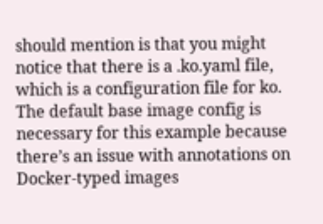should mention is that you might notice that there is a .ko.yaml file, which is a configuration file for ko. The default base image config is necessary for this example because there’s an issue with annotations on Docker-typed images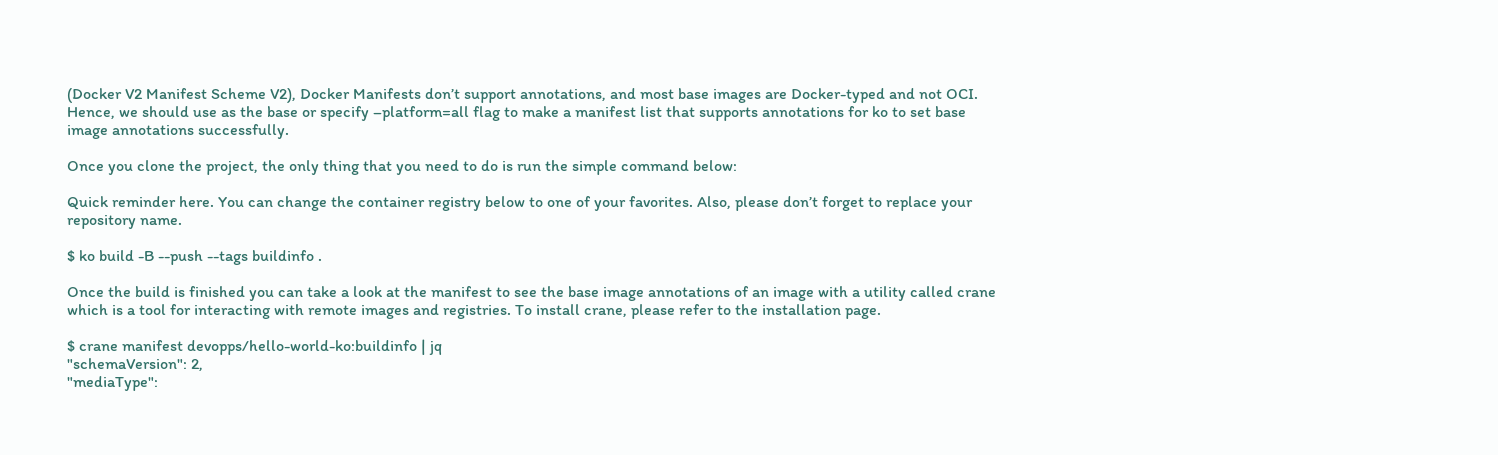(Docker V2 Manifest Scheme V2), Docker Manifests don’t support annotations, and most base images are Docker-typed and not OCI. Hence, we should use as the base or specify –platform=all flag to make a manifest list that supports annotations for ko to set base image annotations successfully.

Once you clone the project, the only thing that you need to do is run the simple command below:

Quick reminder here. You can change the container registry below to one of your favorites. Also, please don’t forget to replace your repository name.

$ ko build -B --push --tags buildinfo .

Once the build is finished you can take a look at the manifest to see the base image annotations of an image with a utility called crane which is a tool for interacting with remote images and registries. To install crane, please refer to the installation page.

$ crane manifest devopps/hello-world-ko:buildinfo | jq
"schemaVersion": 2,
"mediaType":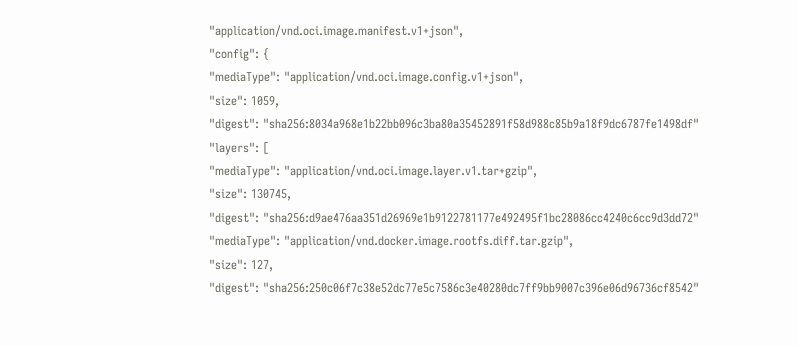"application/vnd.oci.image.manifest.v1+json",
"config": {
"mediaType": "application/vnd.oci.image.config.v1+json",
"size": 1059,
"digest": "sha256:8034a968e1b22bb096c3ba80a35452891f58d988c85b9a18f9dc6787fe1498df"
"layers": [
"mediaType": "application/vnd.oci.image.layer.v1.tar+gzip",
"size": 130745,
"digest": "sha256:d9ae476aa351d26969e1b9122781177e492495f1bc28086cc4240c6cc9d3dd72"
"mediaType": "application/vnd.docker.image.rootfs.diff.tar.gzip",
"size": 127,
"digest": "sha256:250c06f7c38e52dc77e5c7586c3e40280dc7ff9bb9007c396e06d96736cf8542"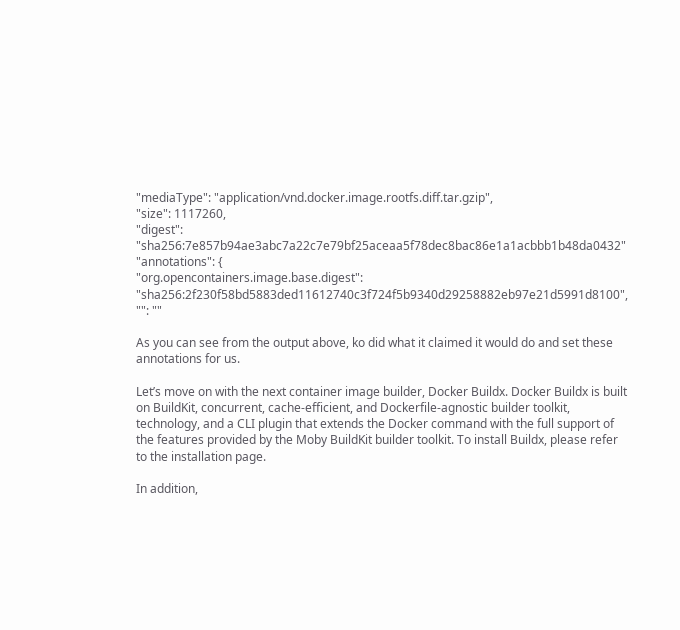"mediaType": "application/vnd.docker.image.rootfs.diff.tar.gzip",
"size": 1117260,
"digest": "sha256:7e857b94ae3abc7a22c7e79bf25aceaa5f78dec8bac86e1a1acbbb1b48da0432"
"annotations": {
"org.opencontainers.image.base.digest": "sha256:2f230f58bd5883ded11612740c3f724f5b9340d29258882eb97e21d5991d8100",
"": ""

As you can see from the output above, ko did what it claimed it would do and set these annotations for us.

Let’s move on with the next container image builder, Docker Buildx. Docker Buildx is built on BuildKit, concurrent, cache-efficient, and Dockerfile-agnostic builder toolkit, technology, and a CLI plugin that extends the Docker command with the full support of the features provided by the Moby BuildKit builder toolkit. To install Buildx, please refer to the installation page.

In addition,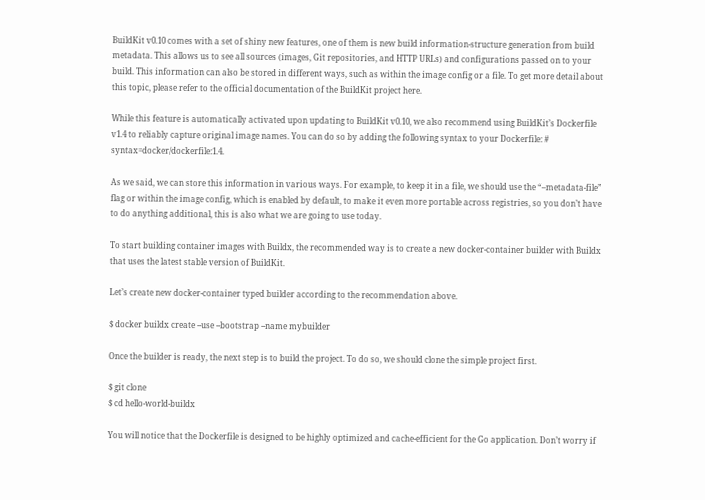BuildKit v0.10 comes with a set of shiny new features, one of them is new build information-structure generation from build metadata. This allows us to see all sources (images, Git repositories, and HTTP URLs) and configurations passed on to your build. This information can also be stored in different ways, such as within the image config or a file. To get more detail about this topic, please refer to the official documentation of the BuildKit project here.

While this feature is automatically activated upon updating to BuildKit v0.10, we also recommend using BuildKit’s Dockerfile v1.4 to reliably capture original image names. You can do so by adding the following syntax to your Dockerfile: # syntax=docker/dockerfile:1.4.

As we said, we can store this information in various ways. For example, to keep it in a file, we should use the “–metadata-file” flag or within the image config, which is enabled by default, to make it even more portable across registries, so you don’t have to do anything additional, this is also what we are going to use today.

To start building container images with Buildx, the recommended way is to create a new docker-container builder with Buildx that uses the latest stable version of BuildKit.

Let’s create new docker-container typed builder according to the recommendation above.

$ docker buildx create --use --bootstrap --name mybuilder

Once the builder is ready, the next step is to build the project. To do so, we should clone the simple project first.

$ git clone
$ cd hello-world-buildx

You will notice that the Dockerfile is designed to be highly optimized and cache-efficient for the Go application. Don’t worry if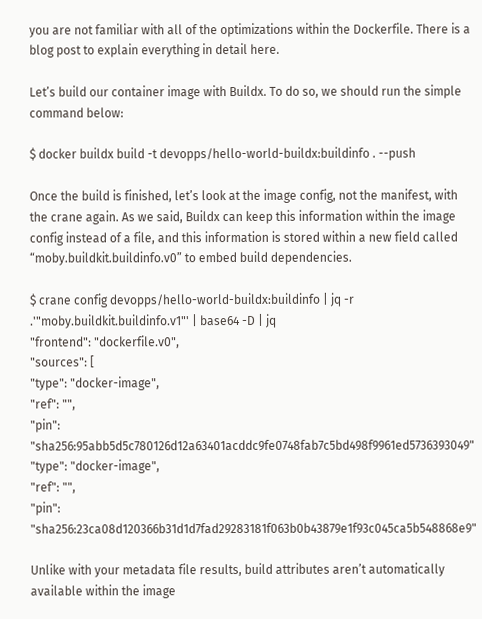you are not familiar with all of the optimizations within the Dockerfile. There is a blog post to explain everything in detail here.

Let’s build our container image with Buildx. To do so, we should run the simple command below:

$ docker buildx build -t devopps/hello-world-buildx:buildinfo . --push

Once the build is finished, let’s look at the image config, not the manifest, with the crane again. As we said, Buildx can keep this information within the image config instead of a file, and this information is stored within a new field called “moby.buildkit.buildinfo.v0” to embed build dependencies.

$ crane config devopps/hello-world-buildx:buildinfo | jq -r .'"moby.buildkit.buildinfo.v1"' | base64 -D | jq
"frontend": "dockerfile.v0",
"sources": [
"type": "docker-image",
"ref": "",
"pin": "sha256:95abb5d5c780126d12a63401acddc9fe0748fab7c5bd498f9961ed5736393049"
"type": "docker-image",
"ref": "",
"pin": "sha256:23ca08d120366b31d1d7fad29283181f063b0b43879e1f93c045ca5b548868e9"

Unlike with your metadata file results, build attributes aren’t automatically available within the image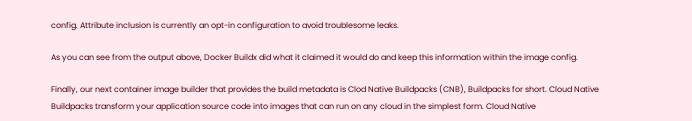config. Attribute inclusion is currently an opt-in configuration to avoid troublesome leaks.

As you can see from the output above, Docker Buildx did what it claimed it would do and keep this information within the image config.

Finally, our next container image builder that provides the build metadata is Clod Native Buildpacks (CNB), Buildpacks for short. Cloud Native Buildpacks transform your application source code into images that can run on any cloud in the simplest form. Cloud Native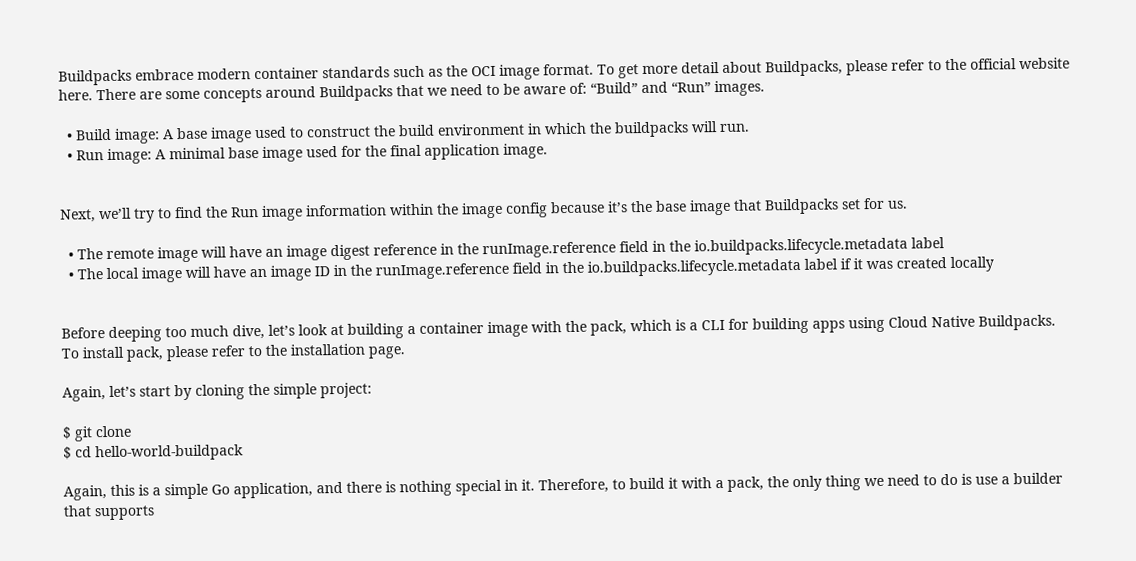Buildpacks embrace modern container standards such as the OCI image format. To get more detail about Buildpacks, please refer to the official website here. There are some concepts around Buildpacks that we need to be aware of: “Build” and “Run” images.

  • Build image: A base image used to construct the build environment in which the buildpacks will run.
  • Run image: A minimal base image used for the final application image.


Next, we’ll try to find the Run image information within the image config because it’s the base image that Buildpacks set for us.

  • The remote image will have an image digest reference in the runImage.reference field in the io.buildpacks.lifecycle.metadata label
  • The local image will have an image ID in the runImage.reference field in the io.buildpacks.lifecycle.metadata label if it was created locally


Before deeping too much dive, let’s look at building a container image with the pack, which is a CLI for building apps using Cloud Native Buildpacks. To install pack, please refer to the installation page.

Again, let’s start by cloning the simple project:

$ git clone
$ cd hello-world-buildpack

Again, this is a simple Go application, and there is nothing special in it. Therefore, to build it with a pack, the only thing we need to do is use a builder that supports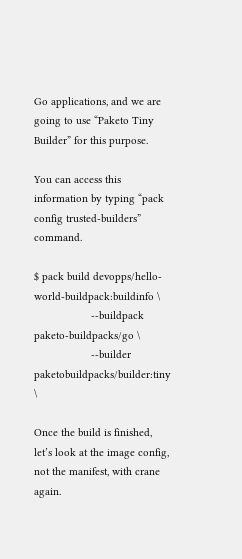Go applications, and we are going to use “Paketo Tiny Builder” for this purpose.

You can access this information by typing “pack config trusted-builders” command.

$ pack build devopps/hello-world-buildpack:buildinfo \
                   --buildpack paketo-buildpacks/go \
                   --builder paketobuildpacks/builder:tiny \

Once the build is finished, let’s look at the image config, not the manifest, with crane again.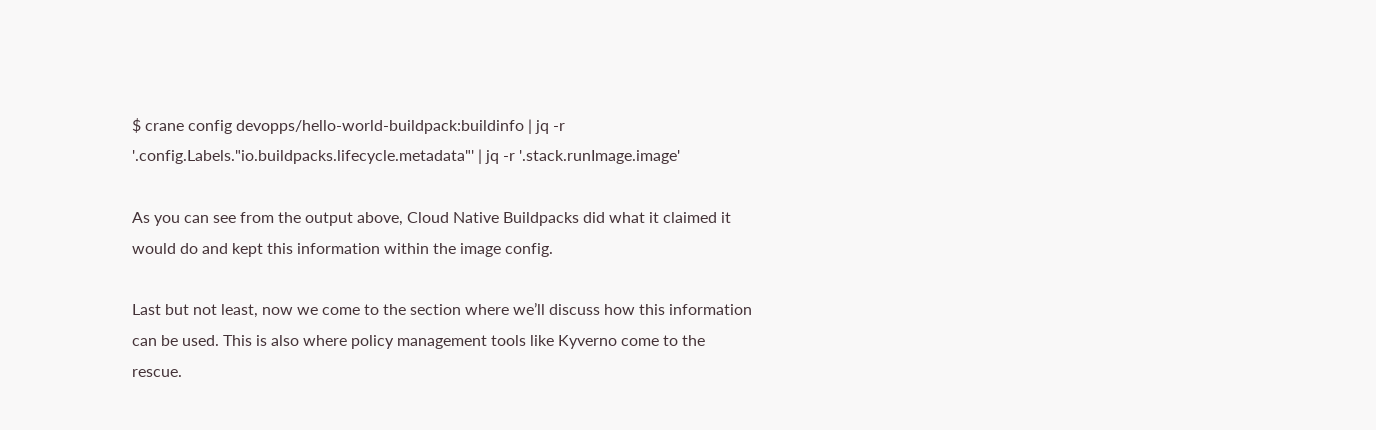$ crane config devopps/hello-world-buildpack:buildinfo | jq -r '.config.Labels."io.buildpacks.lifecycle.metadata"' | jq -r '.stack.runImage.image'

As you can see from the output above, Cloud Native Buildpacks did what it claimed it would do and kept this information within the image config.

Last but not least, now we come to the section where we’ll discuss how this information can be used. This is also where policy management tools like Kyverno come to the rescue.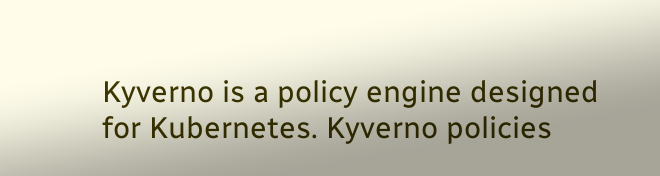Kyverno is a policy engine designed for Kubernetes. Kyverno policies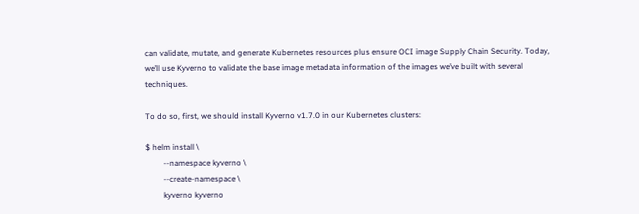can validate, mutate, and generate Kubernetes resources plus ensure OCI image Supply Chain Security. Today, we’ll use Kyverno to validate the base image metadata information of the images we’ve built with several techniques.

To do so, first, we should install Kyverno v1.7.0 in our Kubernetes clusters:

$ helm install \
         --namespace kyverno \
         --create-namespace \
         kyverno kyverno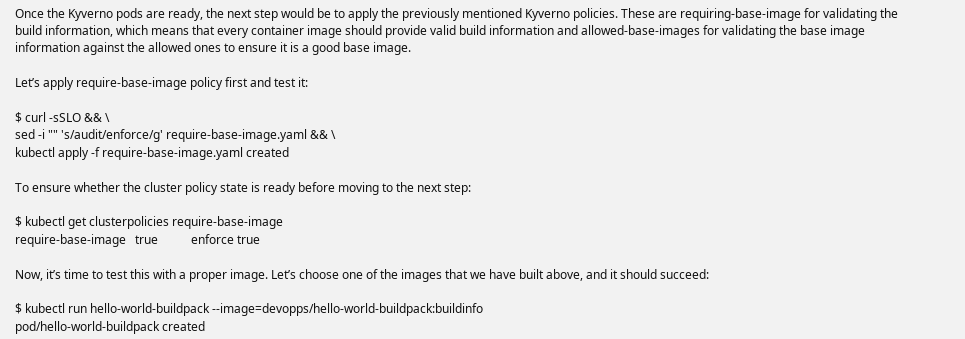Once the Kyverno pods are ready, the next step would be to apply the previously mentioned Kyverno policies. These are requiring-base-image for validating the build information, which means that every container image should provide valid build information and allowed-base-images for validating the base image information against the allowed ones to ensure it is a good base image.

Let’s apply require-base-image policy first and test it:

$ curl -sSLO && \
sed -i "" 's/audit/enforce/g' require-base-image.yaml && \
kubectl apply -f require-base-image.yaml created

To ensure whether the cluster policy state is ready before moving to the next step:

$ kubectl get clusterpolicies require-base-image
require-base-image   true           enforce true

Now, it’s time to test this with a proper image. Let’s choose one of the images that we have built above, and it should succeed:

$ kubectl run hello-world-buildpack --image=devopps/hello-world-buildpack:buildinfo
pod/hello-world-buildpack created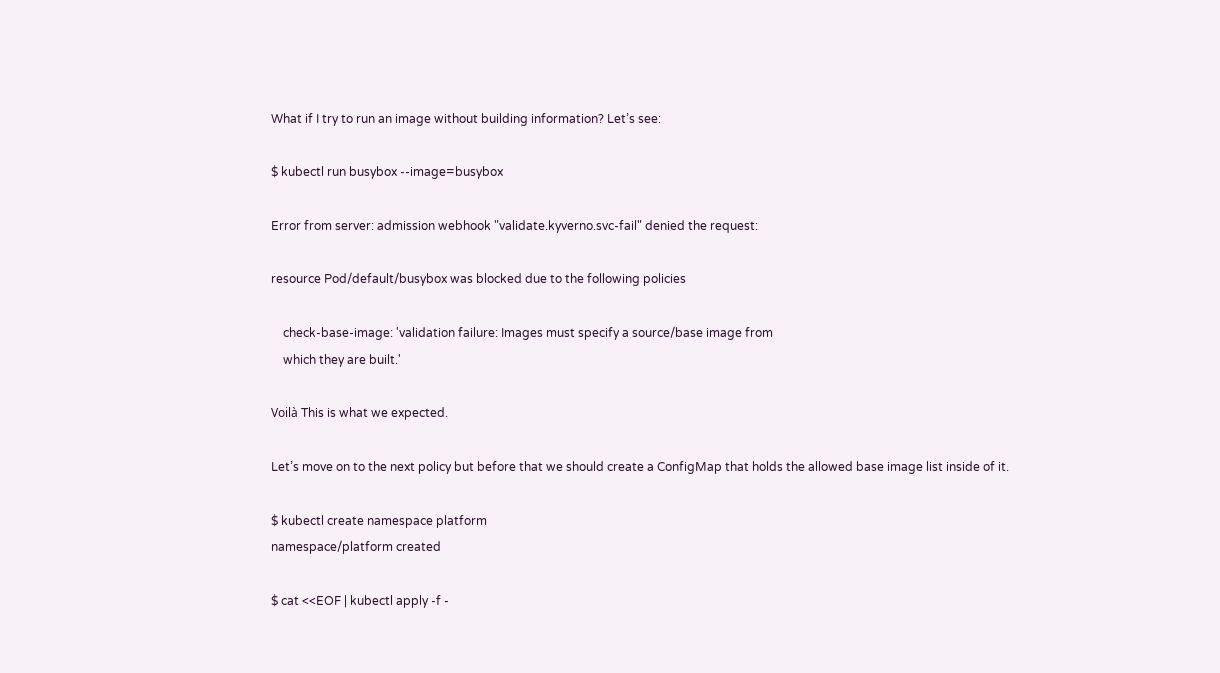What if I try to run an image without building information? Let’s see:

$ kubectl run busybox --image=busybox

Error from server: admission webhook "validate.kyverno.svc-fail" denied the request:

resource Pod/default/busybox was blocked due to the following policies

    check-base-image: 'validation failure: Images must specify a source/base image from
    which they are built.'

Voilà This is what we expected.

Let’s move on to the next policy but before that we should create a ConfigMap that holds the allowed base image list inside of it.

$ kubectl create namespace platform
namespace/platform created

$ cat <<EOF | kubectl apply -f -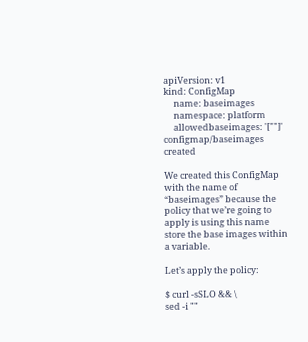apiVersion: v1
kind: ConfigMap
     name: baseimages
     namespace: platform
     allowedbaseimages: '[""]'
configmap/baseimages created

We created this ConfigMap with the name of “baseimages” because the policy that we’re going to apply is using this name store the base images within a variable.

Let’s apply the policy:

$ curl -sSLO && \
sed -i ""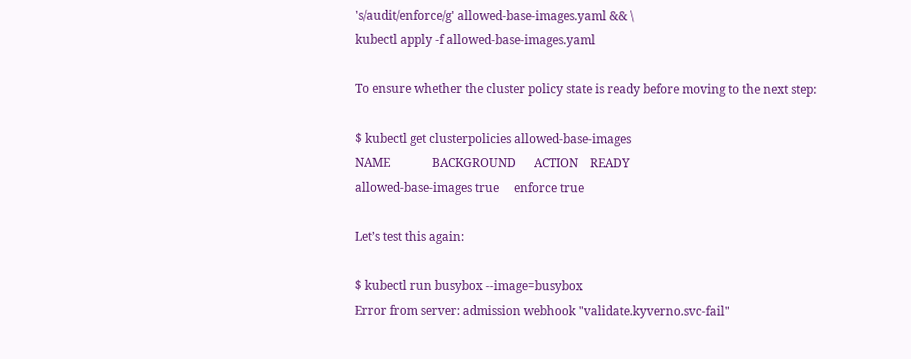's/audit/enforce/g' allowed-base-images.yaml && \
kubectl apply -f allowed-base-images.yaml

To ensure whether the cluster policy state is ready before moving to the next step:

$ kubectl get clusterpolicies allowed-base-images
NAME              BACKGROUND      ACTION    READY
allowed-base-images true     enforce true

Let’s test this again:

$ kubectl run busybox --image=busybox
Error from server: admission webhook "validate.kyverno.svc-fail"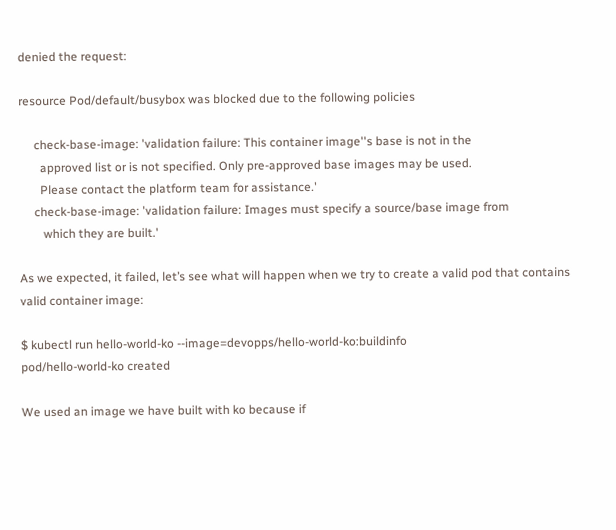denied the request:

resource Pod/default/busybox was blocked due to the following policies

     check-base-image: 'validation failure: This container image''s base is not in the
       approved list or is not specified. Only pre-approved base images may be used.
       Please contact the platform team for assistance.'
     check-base-image: 'validation failure: Images must specify a source/base image from
        which they are built.'

As we expected, it failed, let’s see what will happen when we try to create a valid pod that contains valid container image:

$ kubectl run hello-world-ko --image=devopps/hello-world-ko:buildinfo
pod/hello-world-ko created

We used an image we have built with ko because if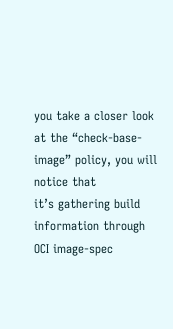you take a closer look at the “check-base-image” policy, you will notice that
it’s gathering build information through OCI image-spec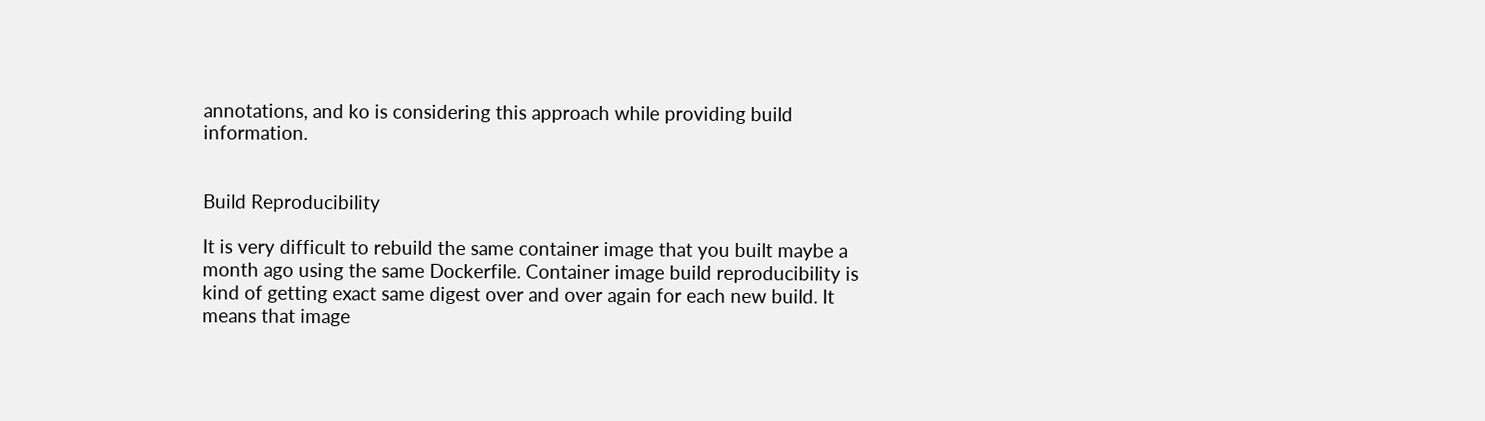annotations, and ko is considering this approach while providing build information.


Build Reproducibility

It is very difficult to rebuild the same container image that you built maybe a month ago using the same Dockerfile. Container image build reproducibility is kind of getting exact same digest over and over again for each new build. It means that image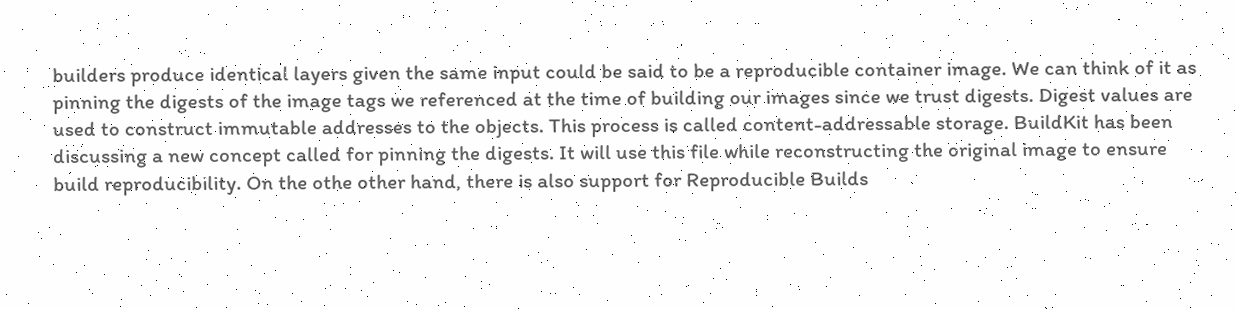builders produce identical layers given the same input could be said to be a reproducible container image. We can think of it as pinning the digests of the image tags we referenced at the time of building our images since we trust digests. Digest values are used to construct immutable addresses to the objects. This process is called content-addressable storage. BuildKit has been discussing a new concept called for pinning the digests. It will use this file while reconstructing the original image to ensure build reproducibility. On the othe other hand, there is also support for Reproducible Builds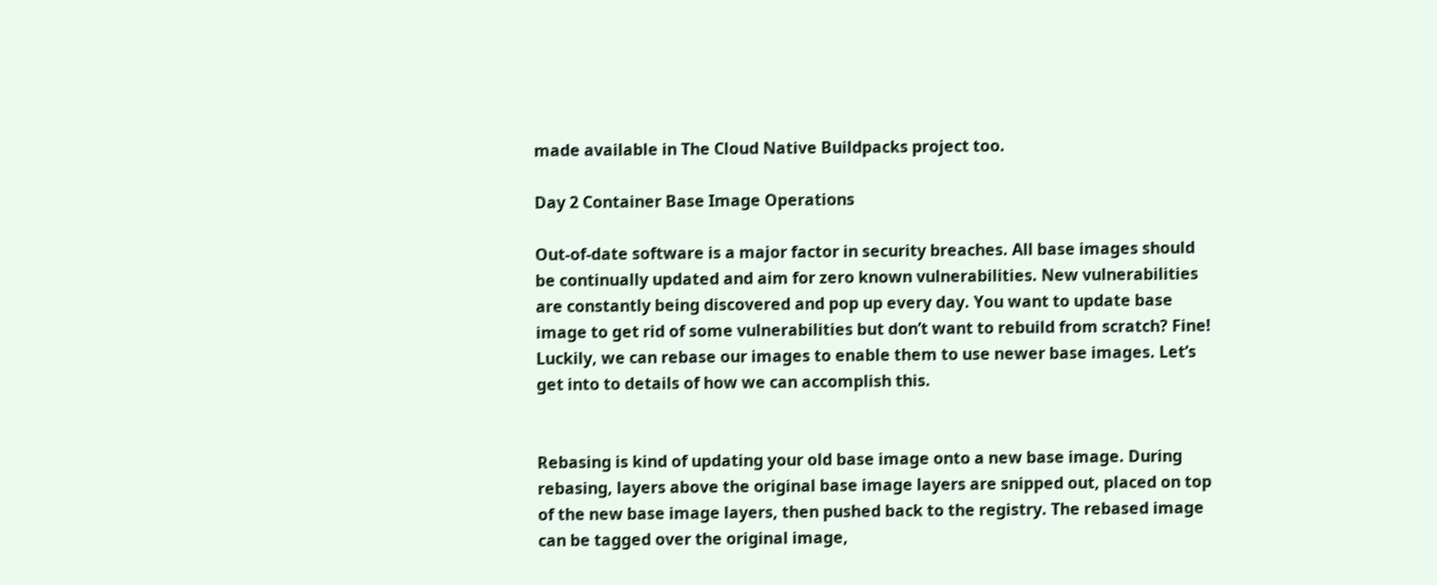made available in The Cloud Native Buildpacks project too.

Day 2 Container Base Image Operations

Out-of-date software is a major factor in security breaches. All base images should be continually updated and aim for zero known vulnerabilities. New vulnerabilities are constantly being discovered and pop up every day. You want to update base image to get rid of some vulnerabilities but don’t want to rebuild from scratch? Fine! Luckily, we can rebase our images to enable them to use newer base images. Let’s get into to details of how we can accomplish this.


Rebasing is kind of updating your old base image onto a new base image. During rebasing, layers above the original base image layers are snipped out, placed on top of the new base image layers, then pushed back to the registry. The rebased image can be tagged over the original image,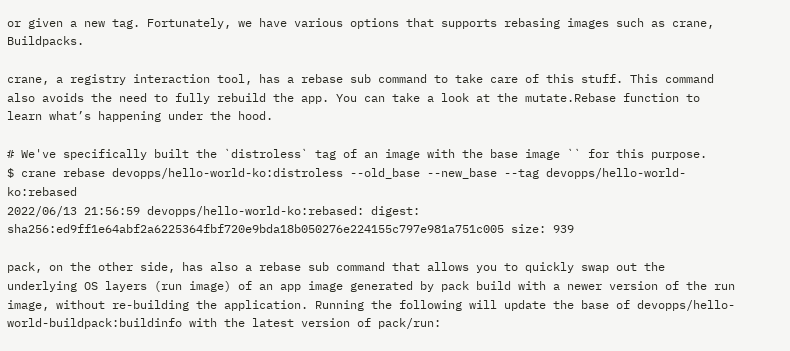or given a new tag. Fortunately, we have various options that supports rebasing images such as crane, Buildpacks.

crane, a registry interaction tool, has a rebase sub command to take care of this stuff. This command also avoids the need to fully rebuild the app. You can take a look at the mutate.Rebase function to learn what’s happening under the hood.

# We've specifically built the `distroless` tag of an image with the base image `` for this purpose.
$ crane rebase devopps/hello-world-ko:distroless --old_base --new_base --tag devopps/hello-world-ko:rebased
2022/06/13 21:56:59 devopps/hello-world-ko:rebased: digest: sha256:ed9ff1e64abf2a6225364fbf720e9bda18b050276e224155c797e981a751c005 size: 939

pack, on the other side, has also a rebase sub command that allows you to quickly swap out the underlying OS layers (run image) of an app image generated by pack build with a newer version of the run image, without re-building the application. Running the following will update the base of devopps/hello-world-buildpack:buildinfo with the latest version of pack/run: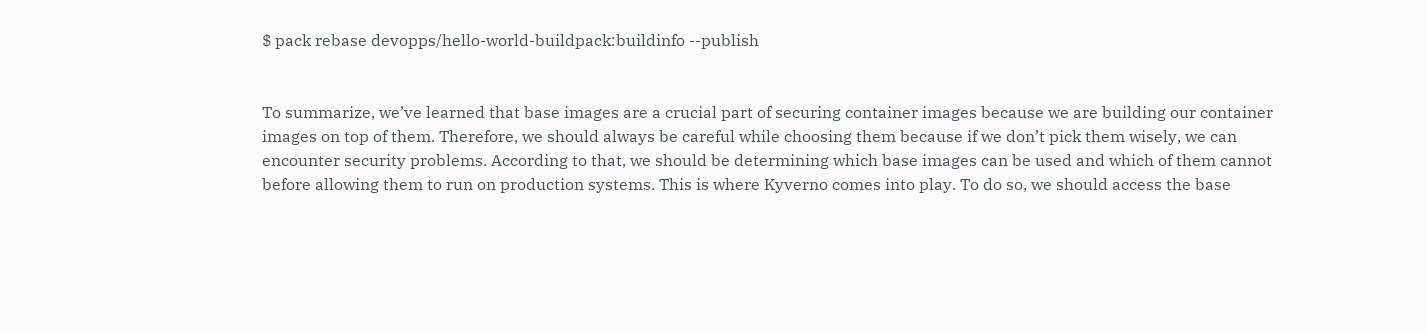$ pack rebase devopps/hello-world-buildpack:buildinfo --publish


To summarize, we’ve learned that base images are a crucial part of securing container images because we are building our container images on top of them. Therefore, we should always be careful while choosing them because if we don’t pick them wisely, we can encounter security problems. According to that, we should be determining which base images can be used and which of them cannot before allowing them to run on production systems. This is where Kyverno comes into play. To do so, we should access the base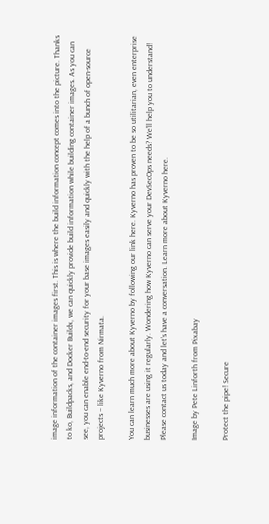image information of the container images first. This is where the build information concept comes into the picture. Thanks to ko, Buildpacks, and Docker Buildx, we can quickly provide build information while building container images. As you can see, you can enable end-to-end security for your base images easily and quickly with the help of a bunch of open-source projects – like Kyverno from Nirmata.

You can learn much more about Kyverno by following our link here. Kyverno has proven to be so utilitarian, even enterprise businesses are using it regularly. Wondering how Kyverno can serve your DevSecOps needs? We’ll help you to understand! Please contact us today and let’s have a conversation. Learn more about Kyverno here.

Image by Pete Linforth from Pixabay

Protect the pipe! Secure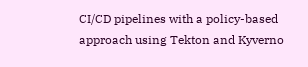CI/CD pipelines with a policy-based approach using Tekton and Kyverno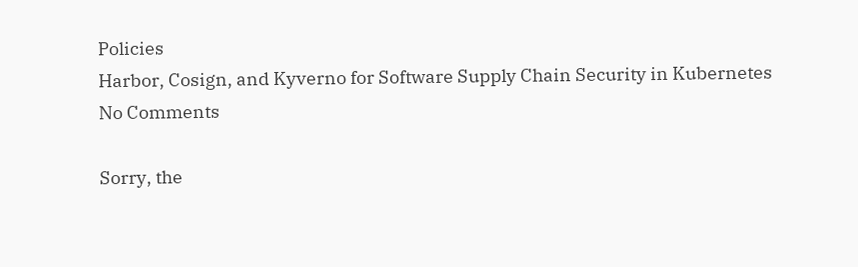Policies
Harbor, Cosign, and Kyverno for Software Supply Chain Security in Kubernetes
No Comments

Sorry, the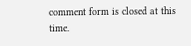comment form is closed at this time.